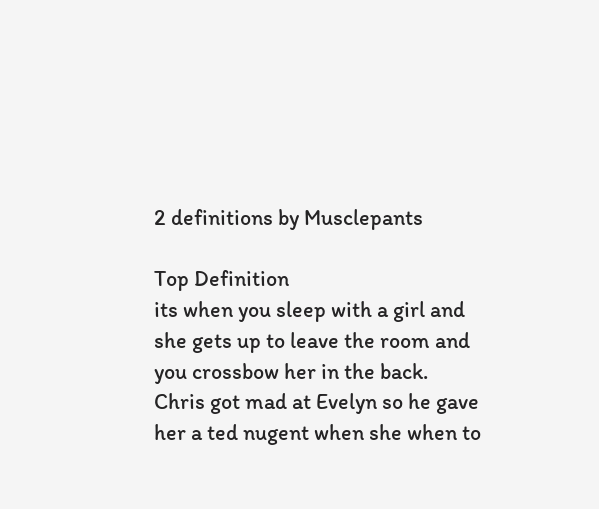2 definitions by Musclepants

Top Definition
its when you sleep with a girl and she gets up to leave the room and you crossbow her in the back.
Chris got mad at Evelyn so he gave her a ted nugent when she when to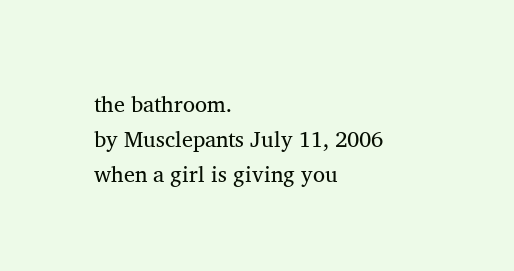the bathroom.
by Musclepants July 11, 2006
when a girl is giving you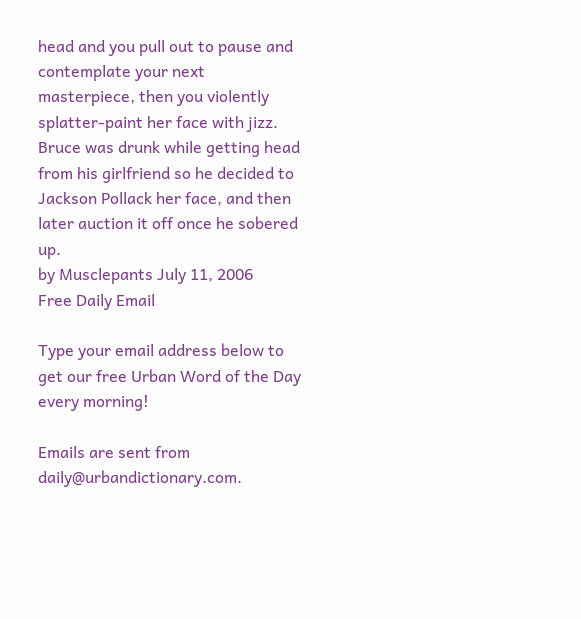head and you pull out to pause and contemplate your next masterpiece, then you violently splatter-paint her face with jizz.
Bruce was drunk while getting head from his girlfriend so he decided to Jackson Pollack her face, and then later auction it off once he sobered up.
by Musclepants July 11, 2006
Free Daily Email

Type your email address below to get our free Urban Word of the Day every morning!

Emails are sent from daily@urbandictionary.com.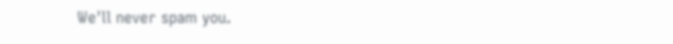We'll never spam you.